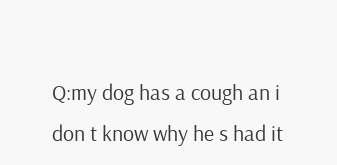Q:my dog has a cough an i don t know why he s had it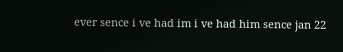ever sence i ve had im i ve had him sence jan 22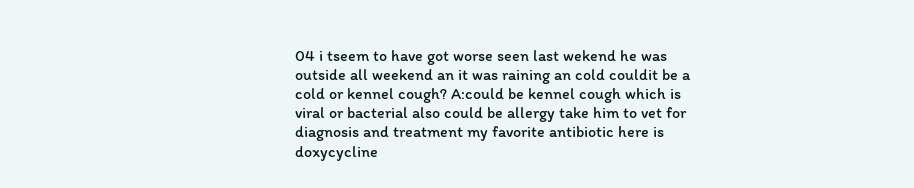04 i tseem to have got worse seen last wekend he was outside all weekend an it was raining an cold couldit be a cold or kennel cough? A:could be kennel cough which is viral or bacterial also could be allergy take him to vet for diagnosis and treatment my favorite antibiotic here is doxycycline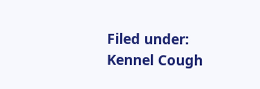Filed under: Kennel Cough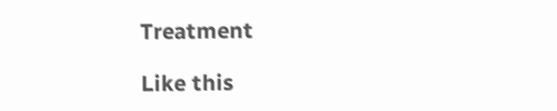Treatment

Like this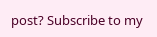post? Subscribe to my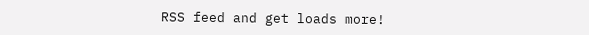RSS feed and get loads more!